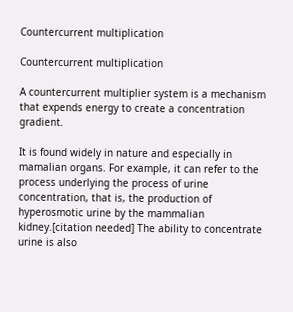Countercurrent multiplication

Countercurrent multiplication

A countercurrent multiplier system is a mechanism that expends energy to create a concentration gradient.

It is found widely in nature and especially in mamalian organs. For example, it can refer to the process underlying the process of urine concentration, that is, the production of hyperosmotic urine by the mammalian kidney.[citation needed] The ability to concentrate urine is also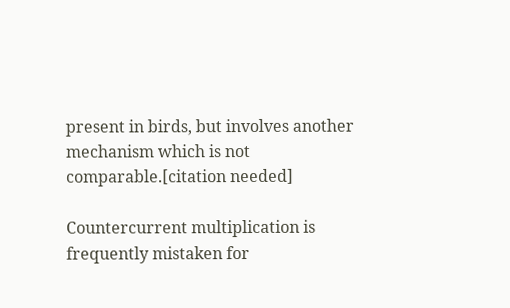present in birds, but involves another mechanism which is not comparable.[citation needed]

Countercurrent multiplication is frequently mistaken for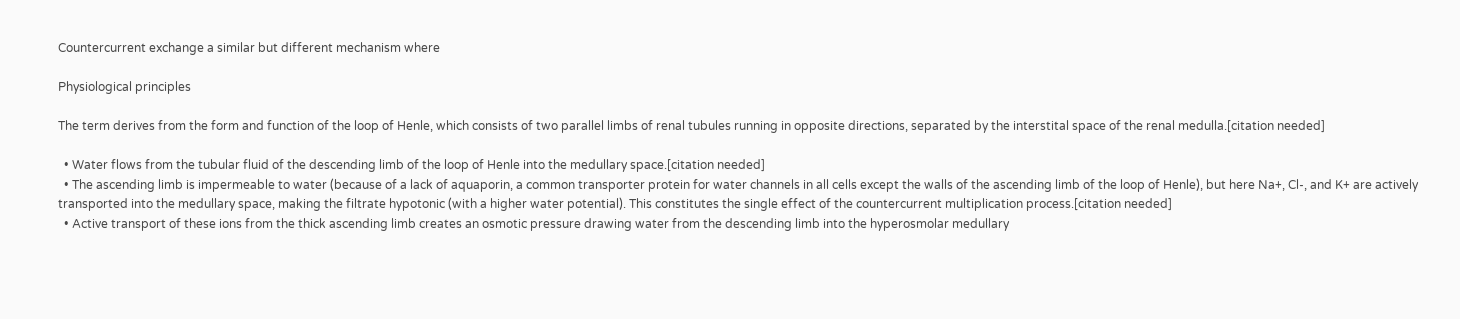Countercurrent exchange a similar but different mechanism where

Physiological principles

The term derives from the form and function of the loop of Henle, which consists of two parallel limbs of renal tubules running in opposite directions, separated by the interstital space of the renal medulla.[citation needed]

  • Water flows from the tubular fluid of the descending limb of the loop of Henle into the medullary space.[citation needed]
  • The ascending limb is impermeable to water (because of a lack of aquaporin, a common transporter protein for water channels in all cells except the walls of the ascending limb of the loop of Henle), but here Na+, Cl-, and K+ are actively transported into the medullary space, making the filtrate hypotonic (with a higher water potential). This constitutes the single effect of the countercurrent multiplication process.[citation needed]
  • Active transport of these ions from the thick ascending limb creates an osmotic pressure drawing water from the descending limb into the hyperosmolar medullary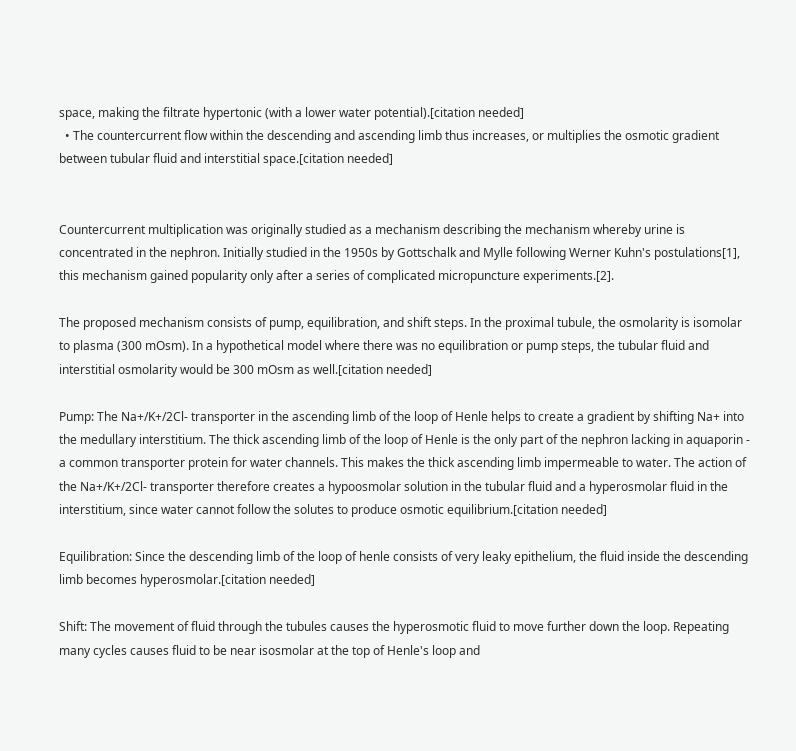space, making the filtrate hypertonic (with a lower water potential).[citation needed]
  • The countercurrent flow within the descending and ascending limb thus increases, or multiplies the osmotic gradient between tubular fluid and interstitial space.[citation needed]


Countercurrent multiplication was originally studied as a mechanism describing the mechanism whereby urine is concentrated in the nephron. Initially studied in the 1950s by Gottschalk and Mylle following Werner Kuhn's postulations[1], this mechanism gained popularity only after a series of complicated micropuncture experiments.[2].

The proposed mechanism consists of pump, equilibration, and shift steps. In the proximal tubule, the osmolarity is isomolar to plasma (300 mOsm). In a hypothetical model where there was no equilibration or pump steps, the tubular fluid and interstitial osmolarity would be 300 mOsm as well.[citation needed]

Pump: The Na+/K+/2Cl- transporter in the ascending limb of the loop of Henle helps to create a gradient by shifting Na+ into the medullary interstitium. The thick ascending limb of the loop of Henle is the only part of the nephron lacking in aquaporin - a common transporter protein for water channels. This makes the thick ascending limb impermeable to water. The action of the Na+/K+/2Cl- transporter therefore creates a hypoosmolar solution in the tubular fluid and a hyperosmolar fluid in the interstitium, since water cannot follow the solutes to produce osmotic equilibrium.[citation needed]

Equilibration: Since the descending limb of the loop of henle consists of very leaky epithelium, the fluid inside the descending limb becomes hyperosmolar.[citation needed]

Shift: The movement of fluid through the tubules causes the hyperosmotic fluid to move further down the loop. Repeating many cycles causes fluid to be near isosmolar at the top of Henle's loop and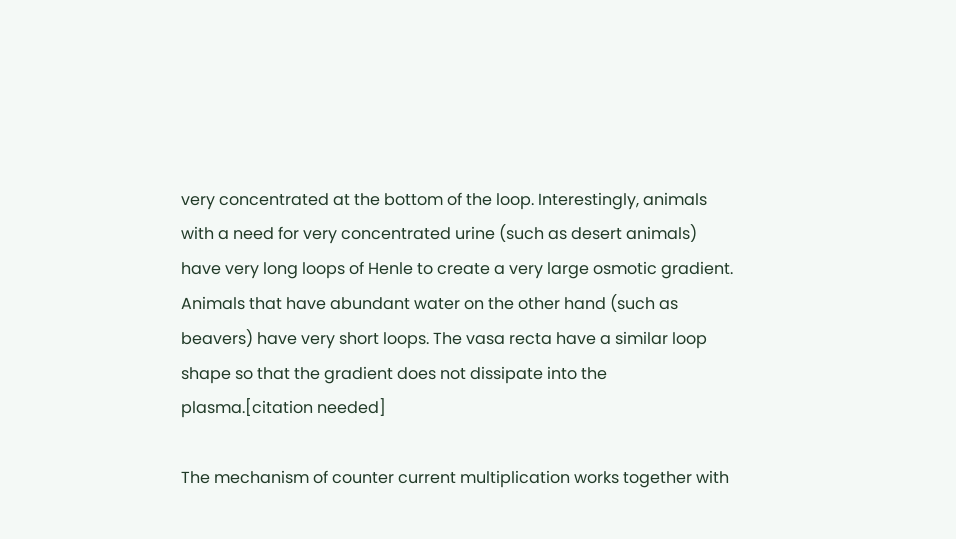very concentrated at the bottom of the loop. Interestingly, animals with a need for very concentrated urine (such as desert animals) have very long loops of Henle to create a very large osmotic gradient. Animals that have abundant water on the other hand (such as beavers) have very short loops. The vasa recta have a similar loop shape so that the gradient does not dissipate into the plasma.[citation needed]

The mechanism of counter current multiplication works together with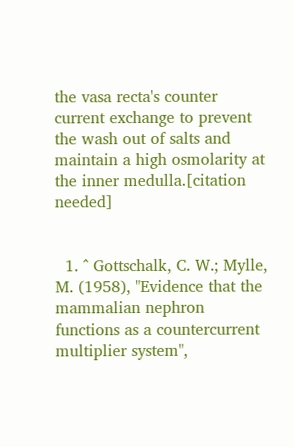the vasa recta's counter current exchange to prevent the wash out of salts and maintain a high osmolarity at the inner medulla.[citation needed]


  1. ^ Gottschalk, C. W.; Mylle, M. (1958), "Evidence that the mammalian nephron functions as a countercurrent multiplier system",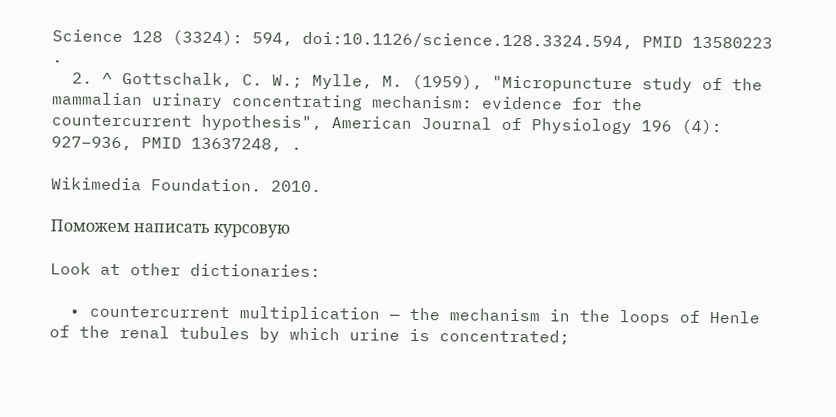Science 128 (3324): 594, doi:10.1126/science.128.3324.594, PMID 13580223 .
  2. ^ Gottschalk, C. W.; Mylle, M. (1959), "Micropuncture study of the mammalian urinary concentrating mechanism: evidence for the countercurrent hypothesis", American Journal of Physiology 196 (4): 927–936, PMID 13637248, .

Wikimedia Foundation. 2010.

Поможем написать курсовую

Look at other dictionaries:

  • countercurrent multiplication — the mechanism in the loops of Henle of the renal tubules by which urine is concentrated;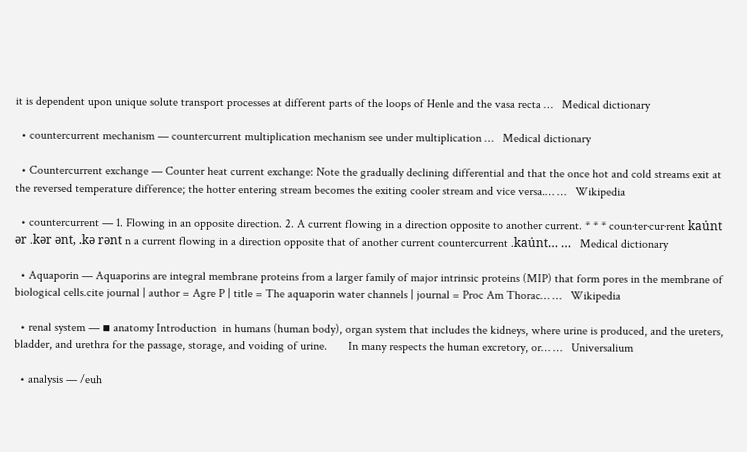it is dependent upon unique solute transport processes at different parts of the loops of Henle and the vasa recta …   Medical dictionary

  • countercurrent mechanism — countercurrent multiplication mechanism see under multiplication …   Medical dictionary

  • Countercurrent exchange — Counter heat current exchange: Note the gradually declining differential and that the once hot and cold streams exit at the reversed temperature difference; the hotter entering stream becomes the exiting cooler stream and vice versa.… …   Wikipedia

  • countercurrent — 1. Flowing in an opposite direction. 2. A current flowing in a direction opposite to another current. * * * coun·ter·cur·rent kau̇nt ər .kər ənt, .kə rənt n a current flowing in a direction opposite that of another current countercurrent .kau̇nt… …   Medical dictionary

  • Aquaporin — Aquaporins are integral membrane proteins from a larger family of major intrinsic proteins (MIP) that form pores in the membrane of biological cells.cite journal | author = Agre P | title = The aquaporin water channels | journal = Proc Am Thorac… …   Wikipedia

  • renal system — ▪ anatomy Introduction  in humans (human body), organ system that includes the kidneys, where urine is produced, and the ureters, bladder, and urethra for the passage, storage, and voiding of urine.       In many respects the human excretory, or… …   Universalium

  • analysis — /euh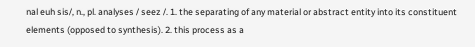nal euh sis/, n., pl. analyses / seez /. 1. the separating of any material or abstract entity into its constituent elements (opposed to synthesis). 2. this process as a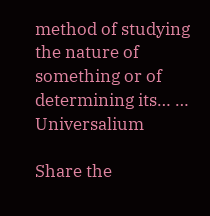method of studying the nature of something or of determining its… …   Universalium

Share the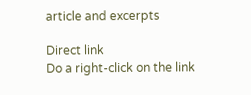article and excerpts

Direct link
Do a right-click on the link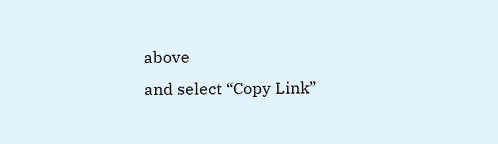above
and select “Copy Link”